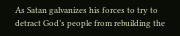As Satan galvanizes his forces to try to detract God’s people from rebuilding the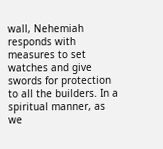wall, Nehemiah responds with measures to set watches and give swords for protection to all the builders. In a spiritual manner, as we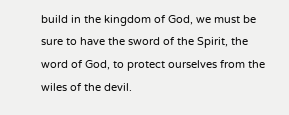build in the kingdom of God, we must be sure to have the sword of the Spirit, the word of God, to protect ourselves from the wiles of the devil.